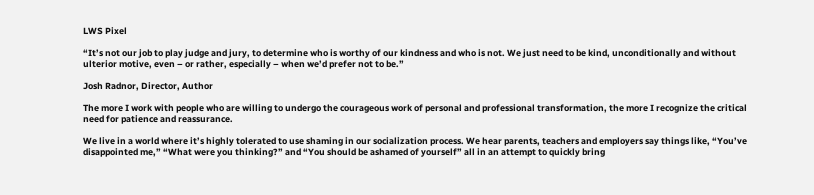LWS Pixel

“It’s not our job to play judge and jury, to determine who is worthy of our kindness and who is not. We just need to be kind, unconditionally and without ulterior motive, even – or rather, especially – when we’d prefer not to be.”

Josh Radnor, Director, Author

The more I work with people who are willing to undergo the courageous work of personal and professional transformation, the more I recognize the critical need for patience and reassurance.

We live in a world where it’s highly tolerated to use shaming in our socialization process. We hear parents, teachers and employers say things like, “You’ve disappointed me,” “What were you thinking?” and “You should be ashamed of yourself” all in an attempt to quickly bring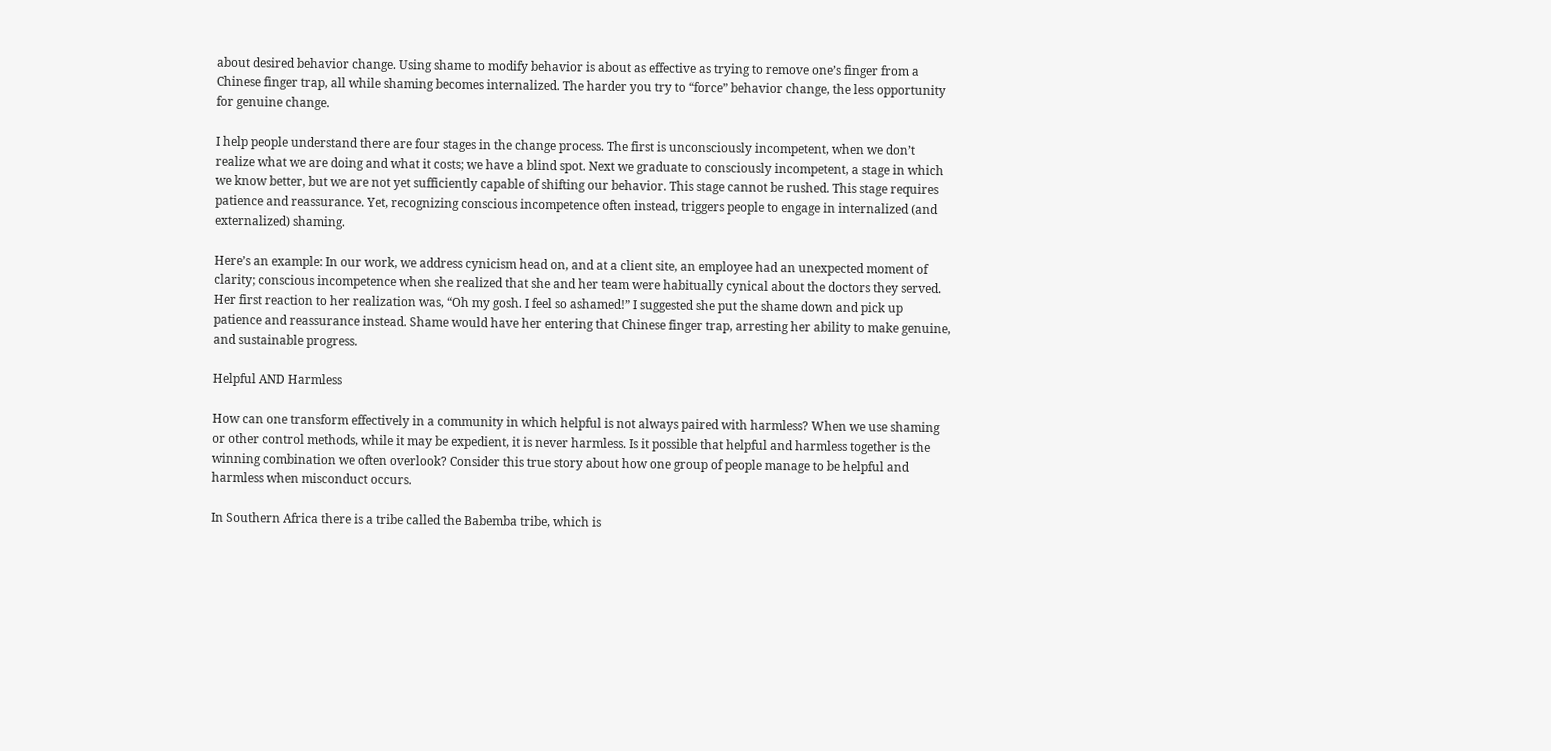about desired behavior change. Using shame to modify behavior is about as effective as trying to remove one’s finger from a Chinese finger trap, all while shaming becomes internalized. The harder you try to “force” behavior change, the less opportunity for genuine change.

I help people understand there are four stages in the change process. The first is unconsciously incompetent, when we don’t realize what we are doing and what it costs; we have a blind spot. Next we graduate to consciously incompetent, a stage in which we know better, but we are not yet sufficiently capable of shifting our behavior. This stage cannot be rushed. This stage requires patience and reassurance. Yet, recognizing conscious incompetence often instead, triggers people to engage in internalized (and externalized) shaming.

Here’s an example: In our work, we address cynicism head on, and at a client site, an employee had an unexpected moment of clarity; conscious incompetence when she realized that she and her team were habitually cynical about the doctors they served. Her first reaction to her realization was, “Oh my gosh. I feel so ashamed!” I suggested she put the shame down and pick up patience and reassurance instead. Shame would have her entering that Chinese finger trap, arresting her ability to make genuine, and sustainable progress.

Helpful AND Harmless

How can one transform effectively in a community in which helpful is not always paired with harmless? When we use shaming or other control methods, while it may be expedient, it is never harmless. Is it possible that helpful and harmless together is the winning combination we often overlook? Consider this true story about how one group of people manage to be helpful and harmless when misconduct occurs.

In Southern Africa there is a tribe called the Babemba tribe, which is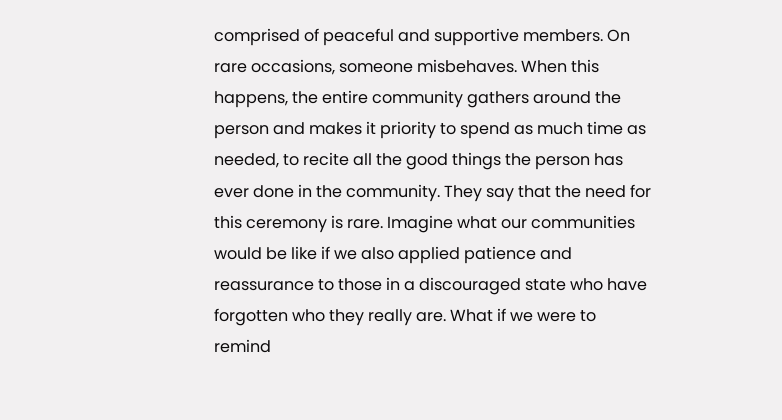comprised of peaceful and supportive members. On rare occasions, someone misbehaves. When this happens, the entire community gathers around the person and makes it priority to spend as much time as needed, to recite all the good things the person has ever done in the community. They say that the need for this ceremony is rare. Imagine what our communities would be like if we also applied patience and reassurance to those in a discouraged state who have forgotten who they really are. What if we were to remind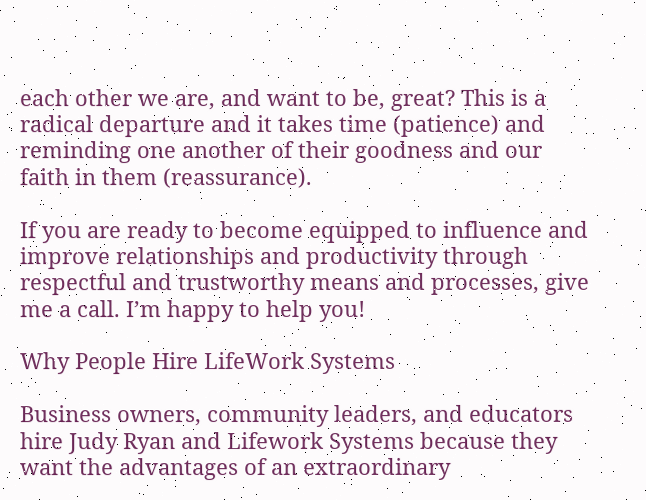each other we are, and want to be, great? This is a radical departure and it takes time (patience) and reminding one another of their goodness and our faith in them (reassurance).

If you are ready to become equipped to influence and improve relationships and productivity through respectful and trustworthy means and processes, give me a call. I’m happy to help you!

Why People Hire LifeWork Systems

Business owners, community leaders, and educators hire Judy Ryan and Lifework Systems because they want the advantages of an extraordinary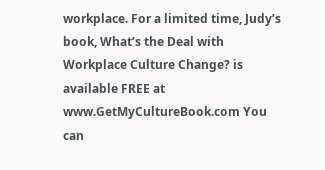workplace. For a limited time, Judy’s book, What’s the Deal with Workplace Culture Change? is available FREE at www.GetMyCultureBook.com You can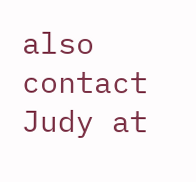also contact Judy at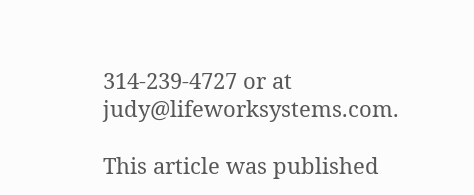314-239-4727 or at judy@lifeworksystems.com.

This article was published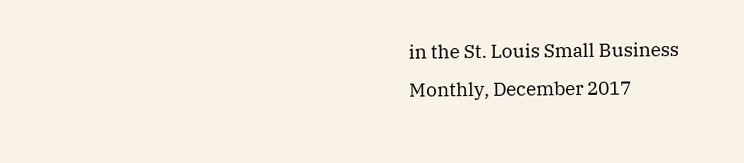in the St. Louis Small Business Monthly, December 2017